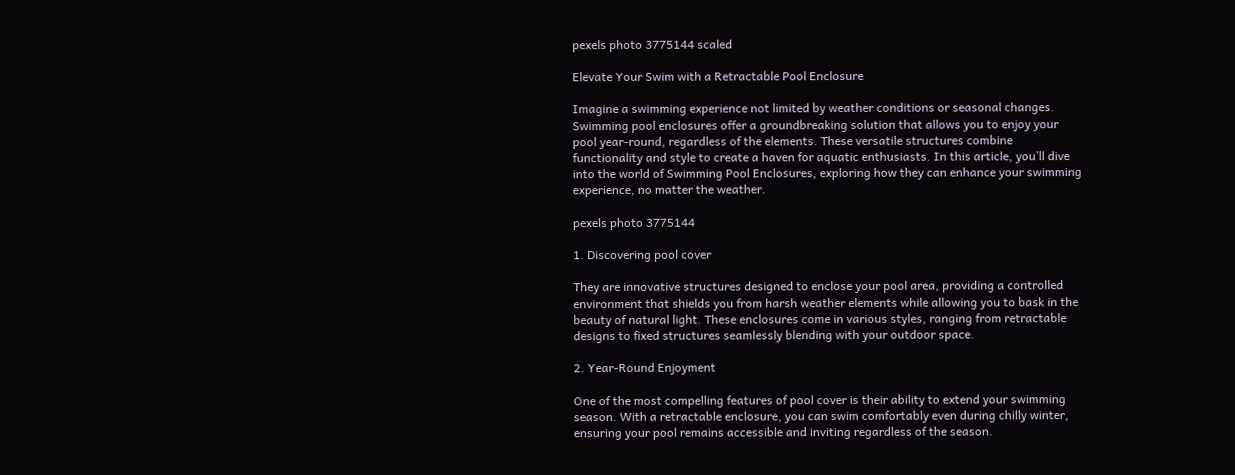pexels photo 3775144 scaled

Elevate Your Swim with a Retractable Pool Enclosure

Imagine a swimming experience not limited by weather conditions or seasonal changes. Swimming pool enclosures offer a groundbreaking solution that allows you to enjoy your pool year-round, regardless of the elements. These versatile structures combine functionality and style to create a haven for aquatic enthusiasts. In this article, you’ll dive into the world of Swimming Pool Enclosures, exploring how they can enhance your swimming experience, no matter the weather.

pexels photo 3775144

1. Discovering pool cover

They are innovative structures designed to enclose your pool area, providing a controlled environment that shields you from harsh weather elements while allowing you to bask in the beauty of natural light. These enclosures come in various styles, ranging from retractable designs to fixed structures seamlessly blending with your outdoor space.

2. Year-Round Enjoyment

One of the most compelling features of pool cover is their ability to extend your swimming season. With a retractable enclosure, you can swim comfortably even during chilly winter, ensuring your pool remains accessible and inviting regardless of the season.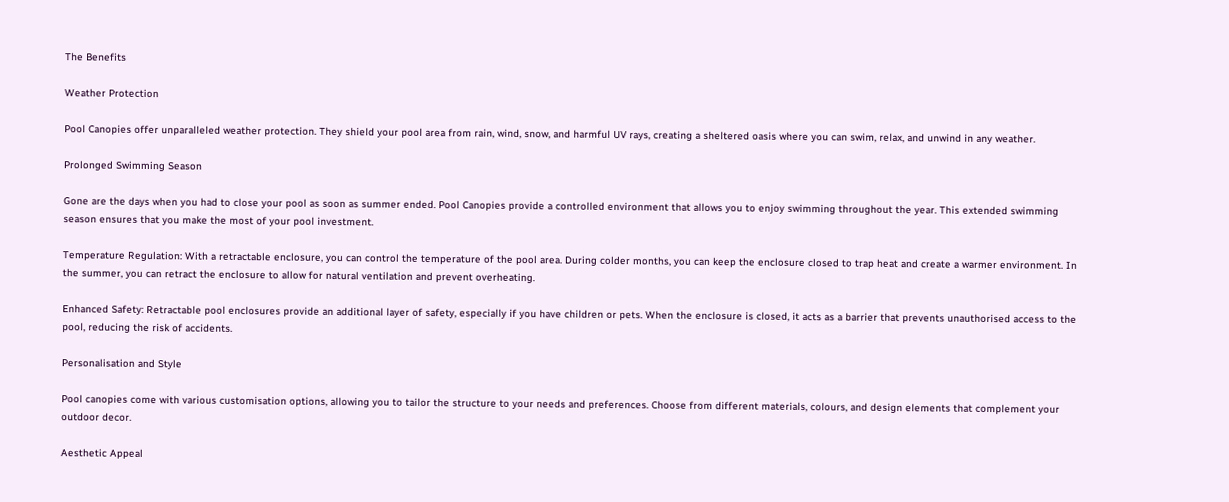The Benefits

Weather Protection

Pool Canopies offer unparalleled weather protection. They shield your pool area from rain, wind, snow, and harmful UV rays, creating a sheltered oasis where you can swim, relax, and unwind in any weather.

Prolonged Swimming Season

Gone are the days when you had to close your pool as soon as summer ended. Pool Canopies provide a controlled environment that allows you to enjoy swimming throughout the year. This extended swimming season ensures that you make the most of your pool investment.

Temperature Regulation: With a retractable enclosure, you can control the temperature of the pool area. During colder months, you can keep the enclosure closed to trap heat and create a warmer environment. In the summer, you can retract the enclosure to allow for natural ventilation and prevent overheating.

Enhanced Safety: Retractable pool enclosures provide an additional layer of safety, especially if you have children or pets. When the enclosure is closed, it acts as a barrier that prevents unauthorised access to the pool, reducing the risk of accidents.

Personalisation and Style

Pool canopies come with various customisation options, allowing you to tailor the structure to your needs and preferences. Choose from different materials, colours, and design elements that complement your outdoor decor.

Aesthetic Appeal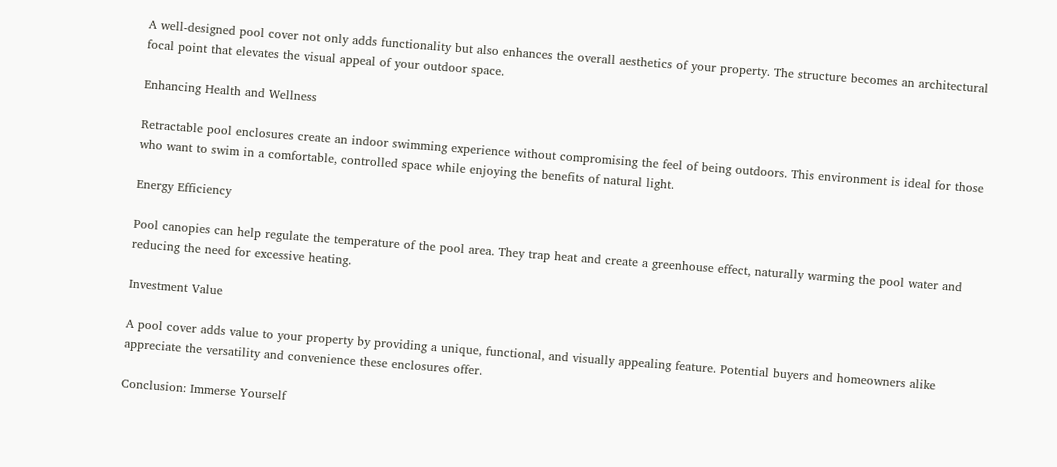A well-designed pool cover not only adds functionality but also enhances the overall aesthetics of your property. The structure becomes an architectural focal point that elevates the visual appeal of your outdoor space.

Enhancing Health and Wellness

Retractable pool enclosures create an indoor swimming experience without compromising the feel of being outdoors. This environment is ideal for those who want to swim in a comfortable, controlled space while enjoying the benefits of natural light.

Energy Efficiency

Pool canopies can help regulate the temperature of the pool area. They trap heat and create a greenhouse effect, naturally warming the pool water and reducing the need for excessive heating.

Investment Value

A pool cover adds value to your property by providing a unique, functional, and visually appealing feature. Potential buyers and homeowners alike appreciate the versatility and convenience these enclosures offer.

Conclusion: Immerse Yourself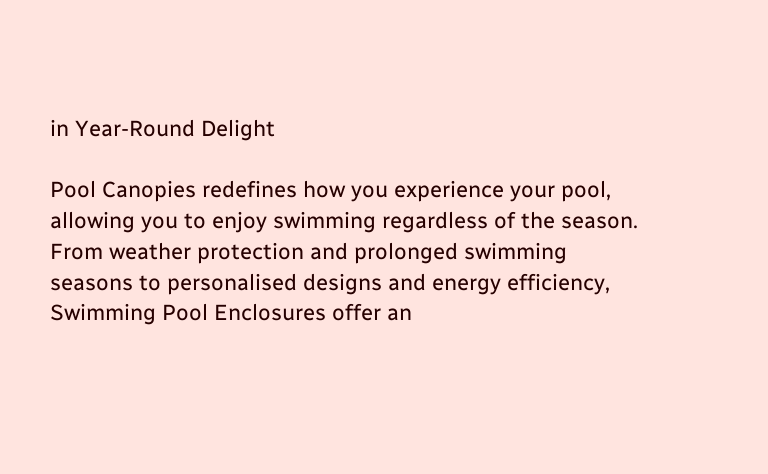in Year-Round Delight

Pool Canopies redefines how you experience your pool, allowing you to enjoy swimming regardless of the season. From weather protection and prolonged swimming seasons to personalised designs and energy efficiency, Swimming Pool Enclosures offer an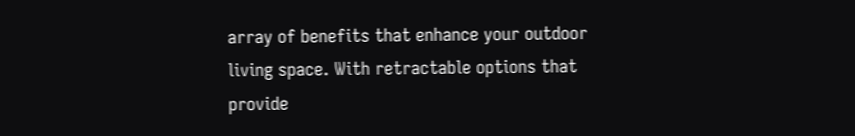array of benefits that enhance your outdoor living space. With retractable options that provide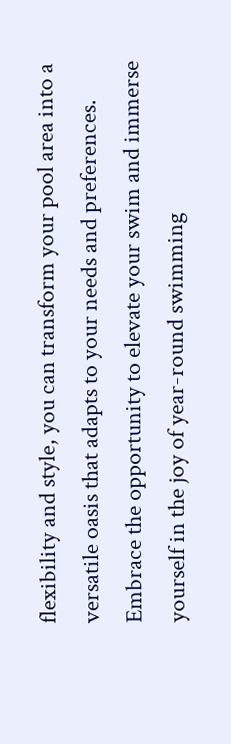flexibility and style, you can transform your pool area into a versatile oasis that adapts to your needs and preferences. Embrace the opportunity to elevate your swim and immerse yourself in the joy of year-round swimming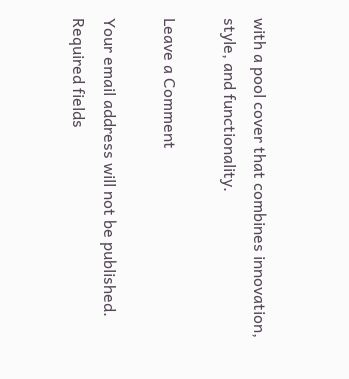with a pool cover that combines innovation, style, and functionality.

Leave a Comment

Your email address will not be published. Required fields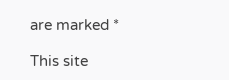are marked *

This site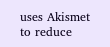uses Akismet to reduce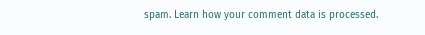spam. Learn how your comment data is processed.